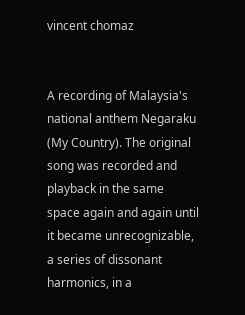vincent chomaz


A recording of Malaysia's national anthem Negaraku (My Country). The original song was recorded and playback in the same space again and again until it became unrecognizable, a series of dissonant harmonics, in a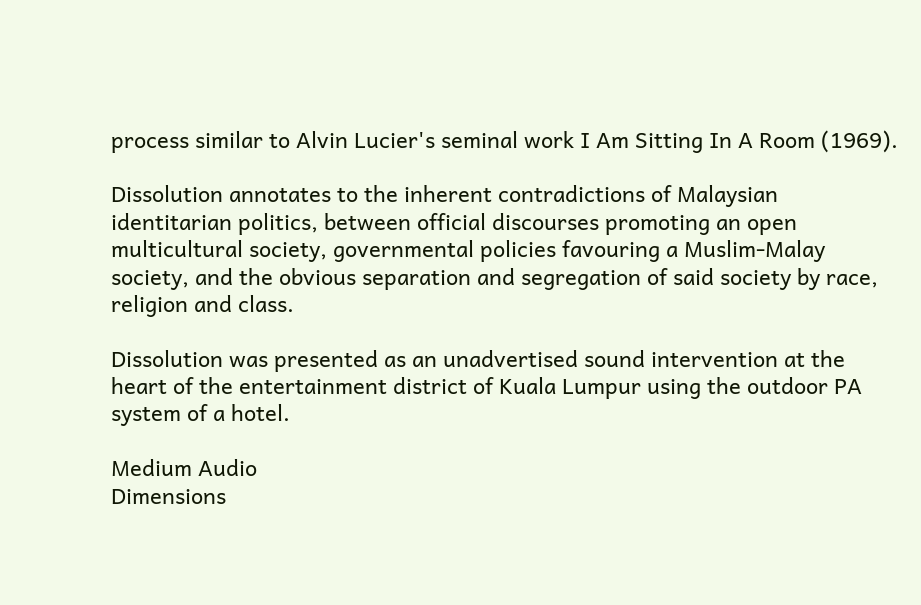process similar to Alvin Lucier's seminal work I Am Sitting In A Room (1969).

Dissolution annotates to the inherent contradictions of Malaysian identitarian politics, between official discourses promoting an open multicultural society, governmental policies favouring a Muslim-Malay society, and the obvious separation and segregation of said society by race, religion and class.

Dissolution was presented as an unadvertised sound intervention at the heart of the entertainment district of Kuala Lumpur using the outdoor PA system of a hotel.

Medium Audio
Dimensions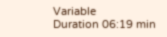Variable
Duration 06:19 min